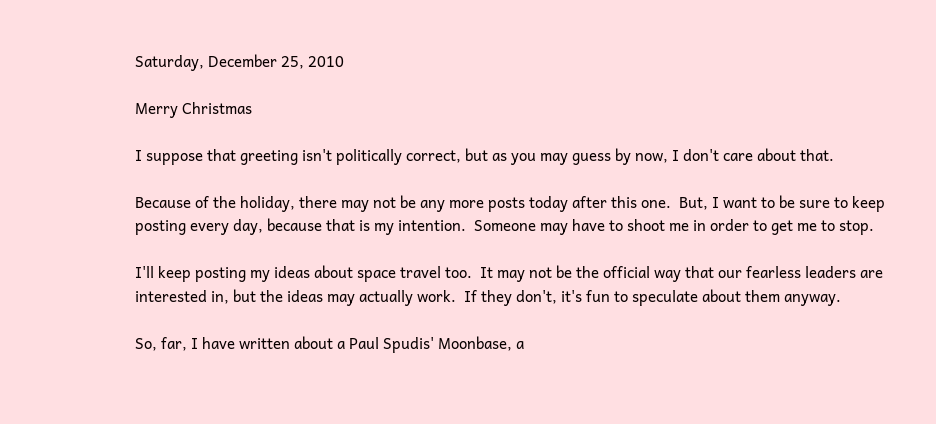Saturday, December 25, 2010

Merry Christmas

I suppose that greeting isn't politically correct, but as you may guess by now, I don't care about that.

Because of the holiday, there may not be any more posts today after this one.  But, I want to be sure to keep posting every day, because that is my intention.  Someone may have to shoot me in order to get me to stop.

I'll keep posting my ideas about space travel too.  It may not be the official way that our fearless leaders are interested in, but the ideas may actually work.  If they don't, it's fun to speculate about them anyway.

So, far, I have written about a Paul Spudis' Moonbase, a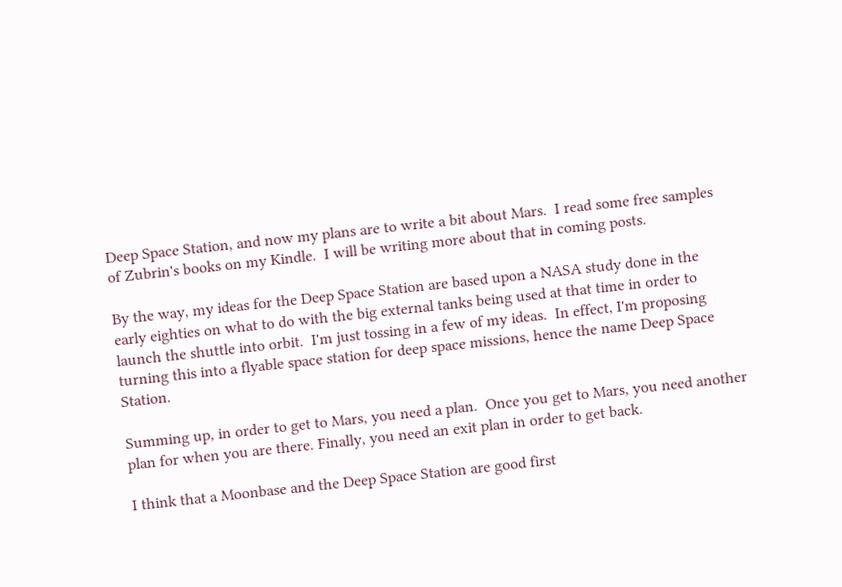Deep Space Station, and now my plans are to write a bit about Mars.  I read some free samples of Zubrin's books on my Kindle.  I will be writing more about that in coming posts.

By the way, my ideas for the Deep Space Station are based upon a NASA study done in the early eighties on what to do with the big external tanks being used at that time in order to launch the shuttle into orbit.  I'm just tossing in a few of my ideas.  In effect, I'm proposing turning this into a flyable space station for deep space missions, hence the name Deep Space Station.

Summing up, in order to get to Mars, you need a plan.  Once you get to Mars, you need another plan for when you are there. Finally, you need an exit plan in order to get back.

I think that a Moonbase and the Deep Space Station are good first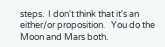steps.  I don't think that it's an either/or proposition.   You do the Moon and Mars both.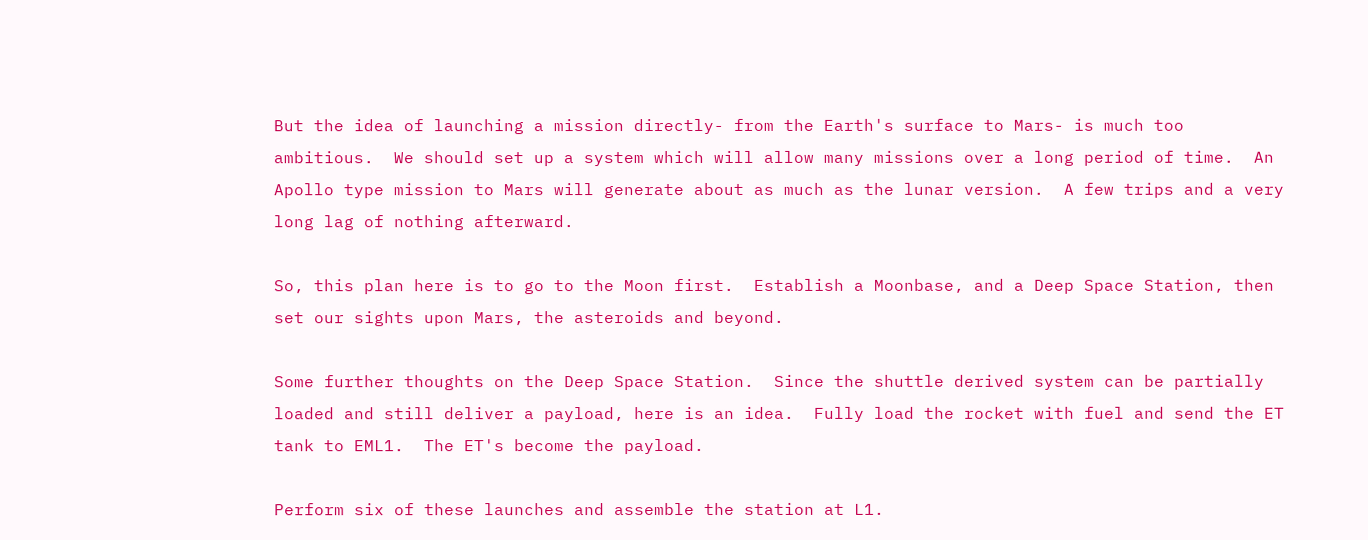But the idea of launching a mission directly- from the Earth's surface to Mars- is much too ambitious.  We should set up a system which will allow many missions over a long period of time.  An Apollo type mission to Mars will generate about as much as the lunar version.  A few trips and a very long lag of nothing afterward.

So, this plan here is to go to the Moon first.  Establish a Moonbase, and a Deep Space Station, then set our sights upon Mars, the asteroids and beyond.

Some further thoughts on the Deep Space Station.  Since the shuttle derived system can be partially loaded and still deliver a payload, here is an idea.  Fully load the rocket with fuel and send the ET tank to EML1.  The ET's become the payload.

Perform six of these launches and assemble the station at L1.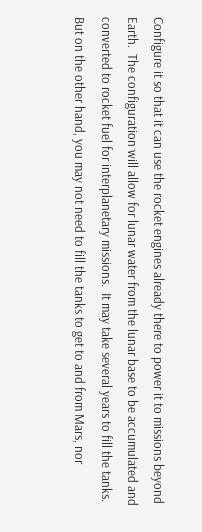Configure it so that it can use the rocket engines already there to power it to missions beyond Earth.  The configuration will allow for lunar water from the lunar base to be accumulated and converted to rocket fuel for interplanetary missions.  It may take several years to fill the tanks.  But on the other hand, you may not need to fill the tanks to get to and from Mars, nor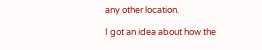any other location.

I got an idea about how the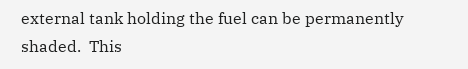external tank holding the fuel can be permanently shaded.  This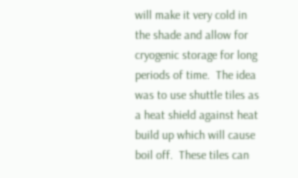will make it very cold in the shade and allow for cryogenic storage for long periods of time.  The idea was to use shuttle tiles as a heat shield against heat build up which will cause boil off.  These tiles can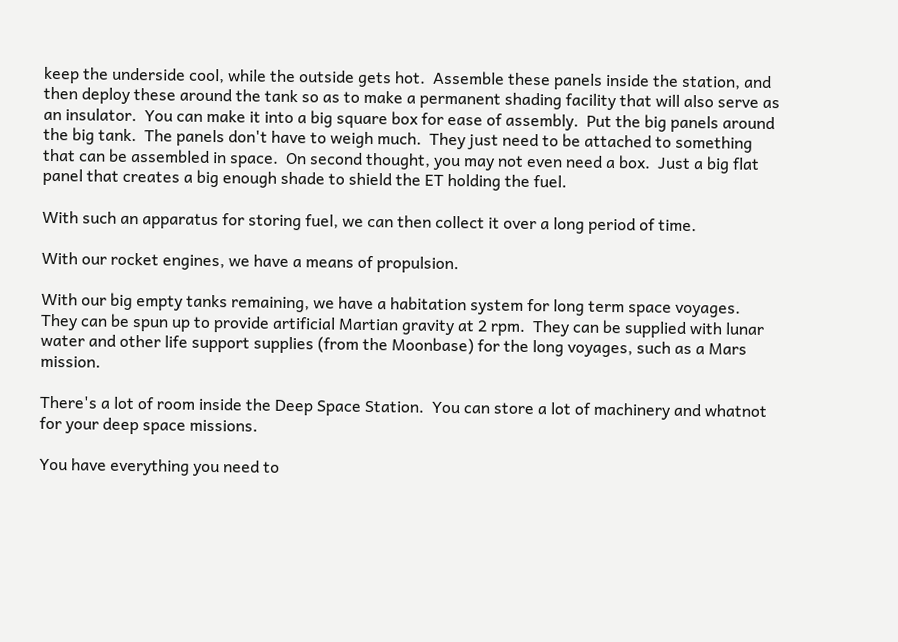keep the underside cool, while the outside gets hot.  Assemble these panels inside the station, and then deploy these around the tank so as to make a permanent shading facility that will also serve as an insulator.  You can make it into a big square box for ease of assembly.  Put the big panels around the big tank.  The panels don't have to weigh much.  They just need to be attached to something that can be assembled in space.  On second thought, you may not even need a box.  Just a big flat panel that creates a big enough shade to shield the ET holding the fuel.

With such an apparatus for storing fuel, we can then collect it over a long period of time.

With our rocket engines, we have a means of propulsion.

With our big empty tanks remaining, we have a habitation system for long term space voyages.  They can be spun up to provide artificial Martian gravity at 2 rpm.  They can be supplied with lunar water and other life support supplies (from the Moonbase) for the long voyages, such as a Mars mission.

There's a lot of room inside the Deep Space Station.  You can store a lot of machinery and whatnot for your deep space missions.

You have everything you need to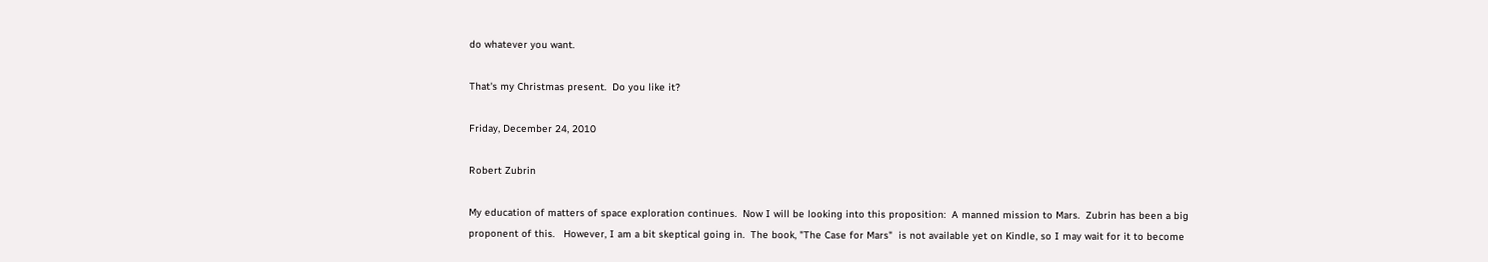do whatever you want.

That's my Christmas present.  Do you like it?

Friday, December 24, 2010

Robert Zubrin

My education of matters of space exploration continues.  Now I will be looking into this proposition:  A manned mission to Mars.  Zubrin has been a big proponent of this.   However, I am a bit skeptical going in.  The book, "The Case for Mars"  is not available yet on Kindle, so I may wait for it to become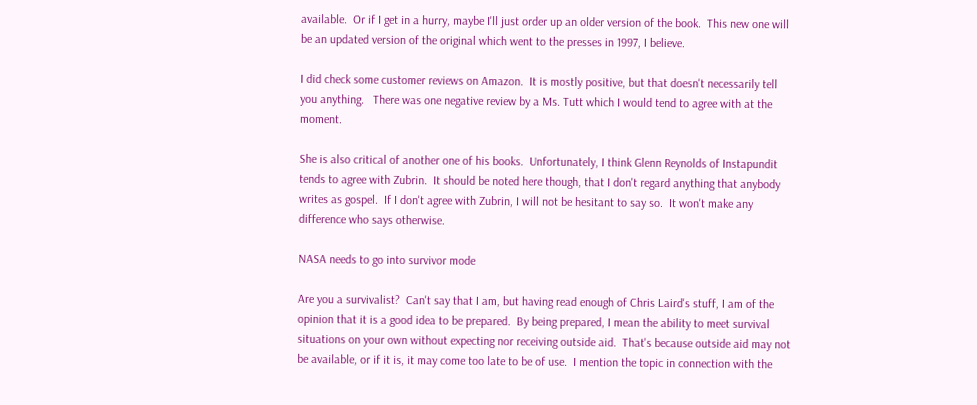available.  Or if I get in a hurry, maybe I'll just order up an older version of the book.  This new one will be an updated version of the original which went to the presses in 1997, I believe.

I did check some customer reviews on Amazon.  It is mostly positive, but that doesn't necessarily tell you anything.   There was one negative review by a Ms. Tutt which I would tend to agree with at the moment.

She is also critical of another one of his books.  Unfortunately, I think Glenn Reynolds of Instapundit tends to agree with Zubrin.  It should be noted here though, that I don't regard anything that anybody writes as gospel.  If I don't agree with Zubrin, I will not be hesitant to say so.  It won't make any difference who says otherwise.

NASA needs to go into survivor mode

Are you a survivalist?  Can't say that I am, but having read enough of Chris Laird's stuff, I am of the opinion that it is a good idea to be prepared.  By being prepared, I mean the ability to meet survival situations on your own without expecting nor receiving outside aid.  That's because outside aid may not be available, or if it is, it may come too late to be of use.  I mention the topic in connection with the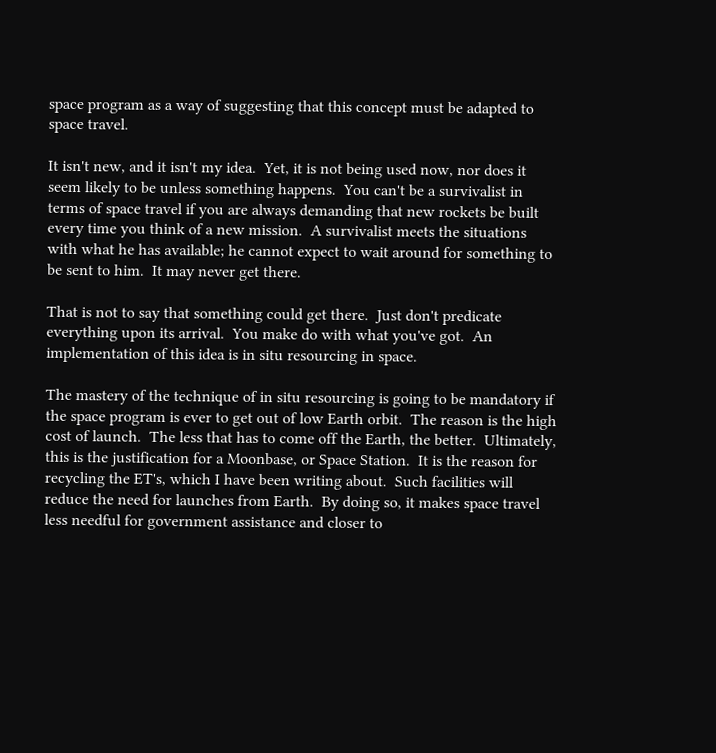space program as a way of suggesting that this concept must be adapted to space travel.

It isn't new, and it isn't my idea.  Yet, it is not being used now, nor does it seem likely to be unless something happens.  You can't be a survivalist in terms of space travel if you are always demanding that new rockets be built every time you think of a new mission.  A survivalist meets the situations with what he has available; he cannot expect to wait around for something to be sent to him.  It may never get there.

That is not to say that something could get there.  Just don't predicate everything upon its arrival.  You make do with what you've got.  An implementation of this idea is in situ resourcing in space.

The mastery of the technique of in situ resourcing is going to be mandatory if the space program is ever to get out of low Earth orbit.  The reason is the high cost of launch.  The less that has to come off the Earth, the better.  Ultimately, this is the justification for a Moonbase, or Space Station.  It is the reason for recycling the ET's, which I have been writing about.  Such facilities will reduce the need for launches from Earth.  By doing so, it makes space travel less needful for government assistance and closer to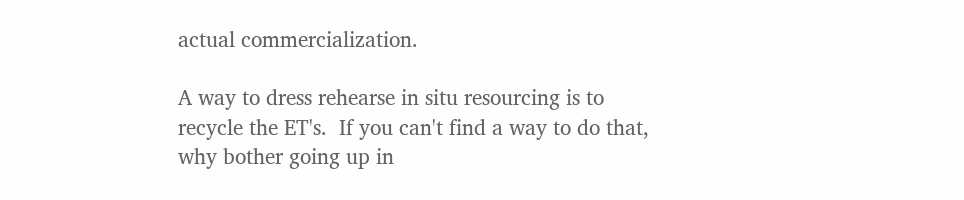actual commercialization.

A way to dress rehearse in situ resourcing is to recycle the ET's.  If you can't find a way to do that, why bother going up in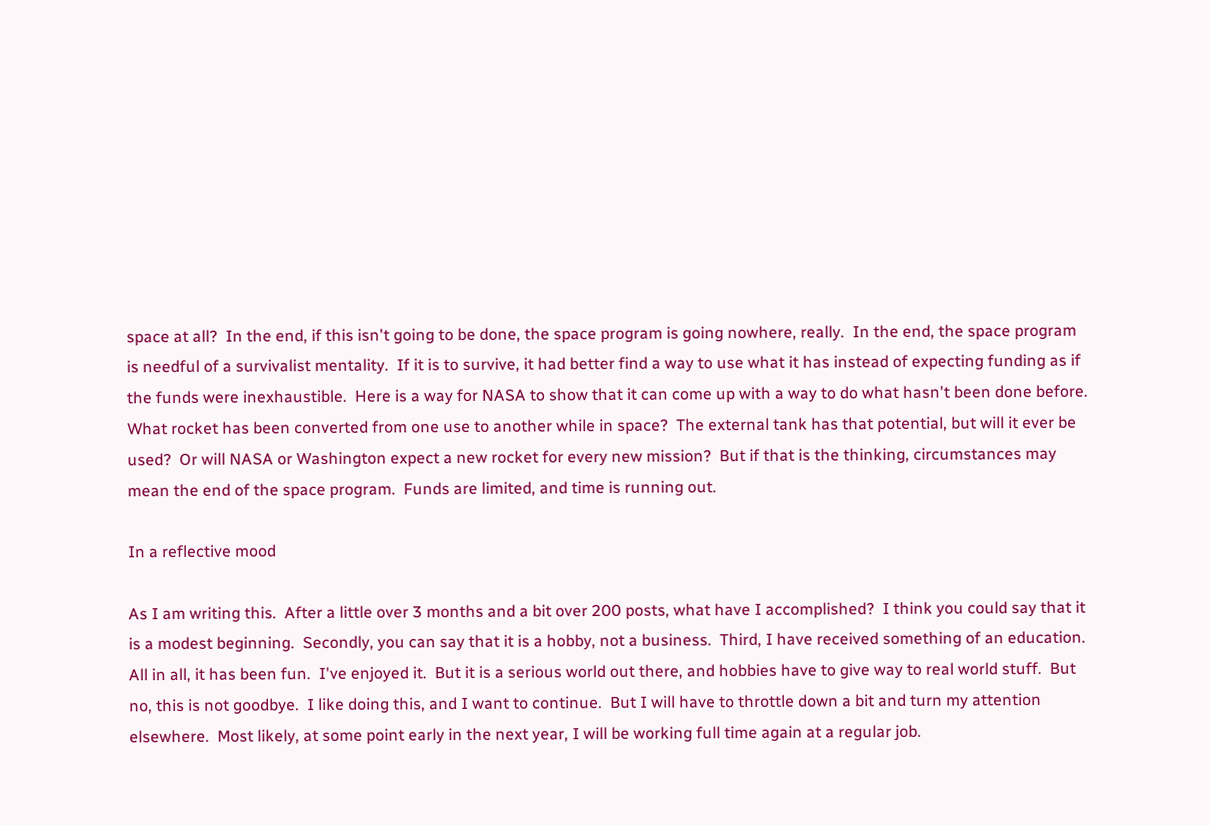space at all?  In the end, if this isn't going to be done, the space program is going nowhere, really.  In the end, the space program is needful of a survivalist mentality.  If it is to survive, it had better find a way to use what it has instead of expecting funding as if the funds were inexhaustible.  Here is a way for NASA to show that it can come up with a way to do what hasn't been done before.  What rocket has been converted from one use to another while in space?  The external tank has that potential, but will it ever be used?  Or will NASA or Washington expect a new rocket for every new mission?  But if that is the thinking, circumstances may mean the end of the space program.  Funds are limited, and time is running out.

In a reflective mood

As I am writing this.  After a little over 3 months and a bit over 200 posts, what have I accomplished?  I think you could say that it is a modest beginning.  Secondly, you can say that it is a hobby, not a business.  Third, I have received something of an education.  All in all, it has been fun.  I've enjoyed it.  But it is a serious world out there, and hobbies have to give way to real world stuff.  But no, this is not goodbye.  I like doing this, and I want to continue.  But I will have to throttle down a bit and turn my attention elsewhere.  Most likely, at some point early in the next year, I will be working full time again at a regular job.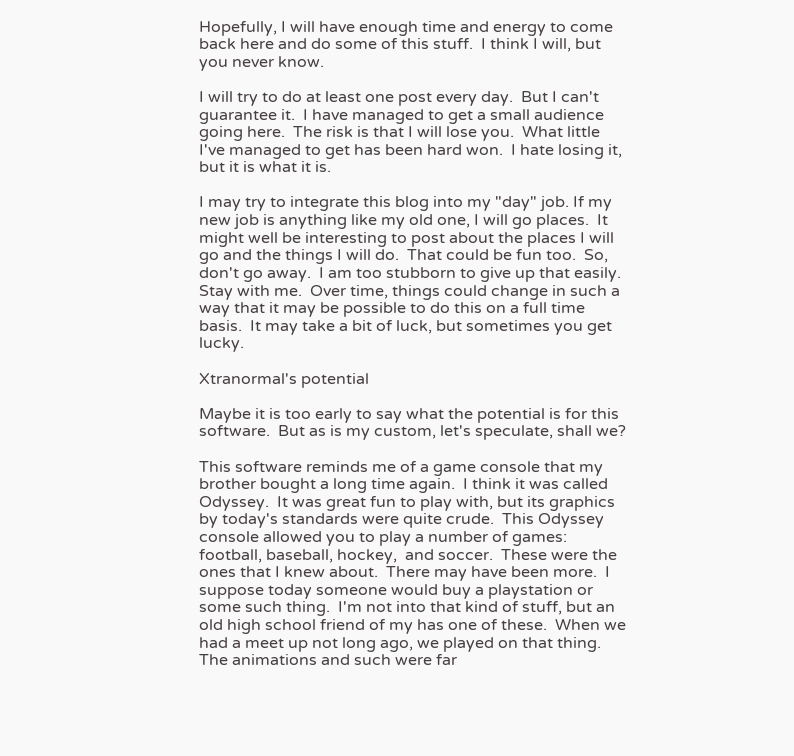Hopefully, I will have enough time and energy to come back here and do some of this stuff.  I think I will, but you never know.

I will try to do at least one post every day.  But I can't guarantee it.  I have managed to get a small audience going here.  The risk is that I will lose you.  What little I've managed to get has been hard won.  I hate losing it, but it is what it is.

I may try to integrate this blog into my "day" job. If my new job is anything like my old one, I will go places.  It might well be interesting to post about the places I will go and the things I will do.  That could be fun too.  So, don't go away.  I am too stubborn to give up that easily.  Stay with me.  Over time, things could change in such a way that it may be possible to do this on a full time basis.  It may take a bit of luck, but sometimes you get lucky.

Xtranormal's potential

Maybe it is too early to say what the potential is for this software.  But as is my custom, let's speculate, shall we?

This software reminds me of a game console that my brother bought a long time again.  I think it was called Odyssey.  It was great fun to play with, but its graphics by today's standards were quite crude.  This Odyssey console allowed you to play a number of games: football, baseball, hockey,  and soccer.  These were the ones that I knew about.  There may have been more.  I suppose today someone would buy a playstation or some such thing.  I'm not into that kind of stuff, but an old high school friend of my has one of these.  When we had a meet up not long ago, we played on that thing.  The animations and such were far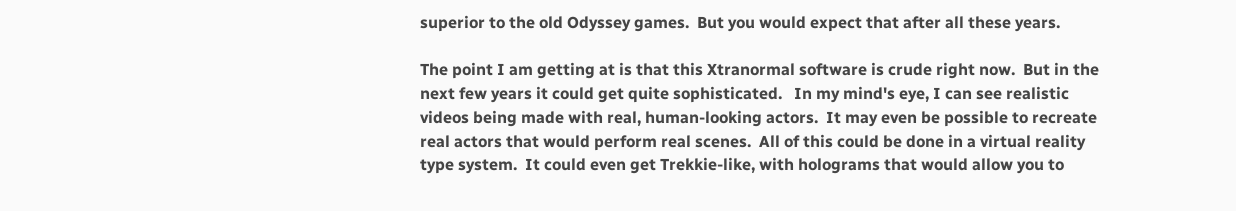superior to the old Odyssey games.  But you would expect that after all these years.

The point I am getting at is that this Xtranormal software is crude right now.  But in the next few years it could get quite sophisticated.   In my mind's eye, I can see realistic videos being made with real, human-looking actors.  It may even be possible to recreate real actors that would perform real scenes.  All of this could be done in a virtual reality type system.  It could even get Trekkie-like, with holograms that would allow you to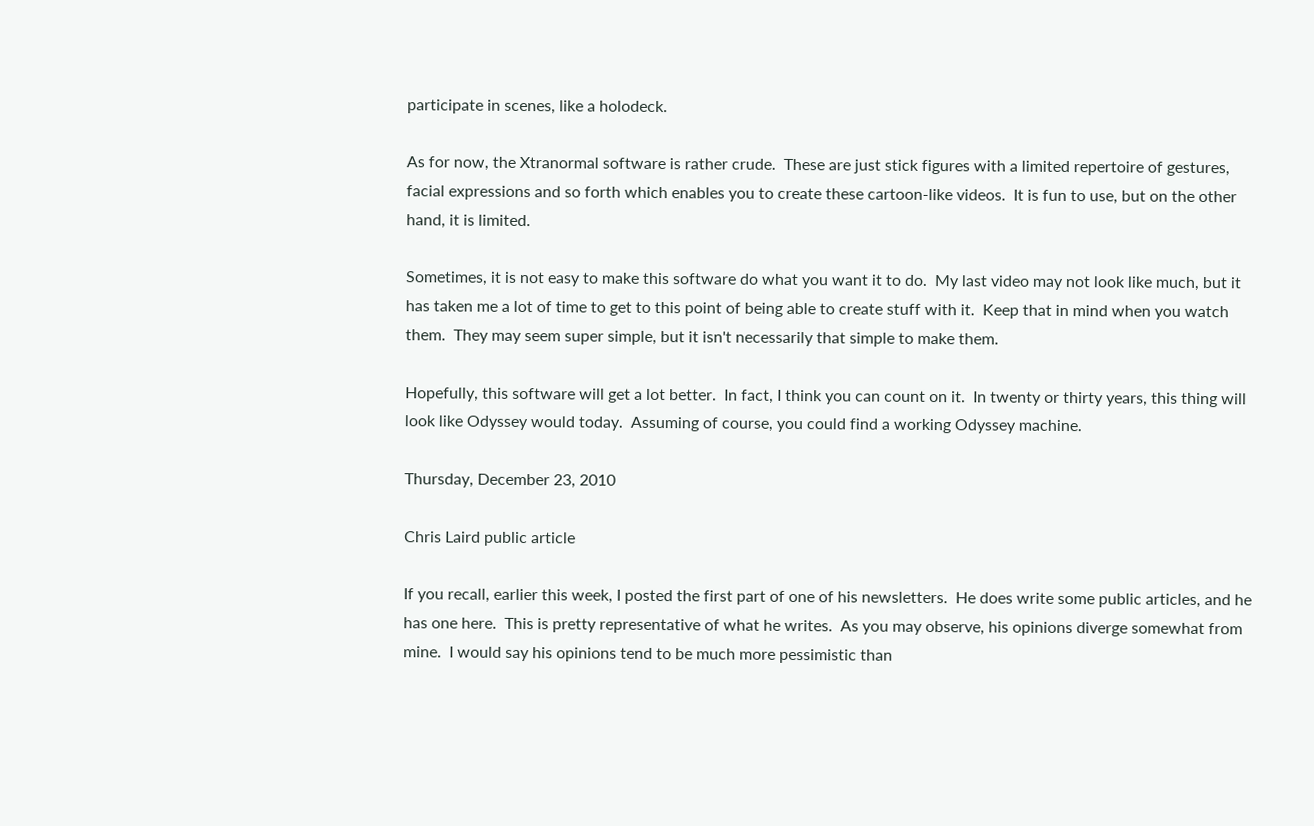participate in scenes, like a holodeck.

As for now, the Xtranormal software is rather crude.  These are just stick figures with a limited repertoire of gestures, facial expressions and so forth which enables you to create these cartoon-like videos.  It is fun to use, but on the other hand, it is limited.

Sometimes, it is not easy to make this software do what you want it to do.  My last video may not look like much, but it has taken me a lot of time to get to this point of being able to create stuff with it.  Keep that in mind when you watch them.  They may seem super simple, but it isn't necessarily that simple to make them.

Hopefully, this software will get a lot better.  In fact, I think you can count on it.  In twenty or thirty years, this thing will look like Odyssey would today.  Assuming of course, you could find a working Odyssey machine.

Thursday, December 23, 2010

Chris Laird public article

If you recall, earlier this week, I posted the first part of one of his newsletters.  He does write some public articles, and he has one here.  This is pretty representative of what he writes.  As you may observe, his opinions diverge somewhat from mine.  I would say his opinions tend to be much more pessimistic than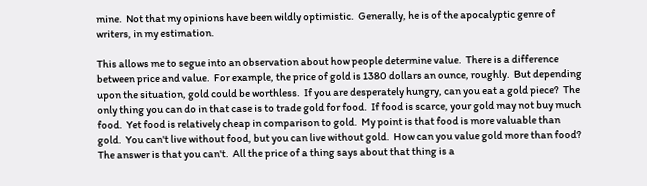mine.  Not that my opinions have been wildly optimistic.  Generally, he is of the apocalyptic genre of writers, in my estimation.

This allows me to segue into an observation about how people determine value.  There is a difference between price and value.  For example, the price of gold is 1380 dollars an ounce, roughly.  But depending upon the situation, gold could be worthless.  If you are desperately hungry, can you eat a gold piece?  The only thing you can do in that case is to trade gold for food.  If food is scarce, your gold may not buy much food.  Yet food is relatively cheap in comparison to gold.  My point is that food is more valuable than gold.  You can't live without food, but you can live without gold.  How can you value gold more than food?  The answer is that you can't.  All the price of a thing says about that thing is a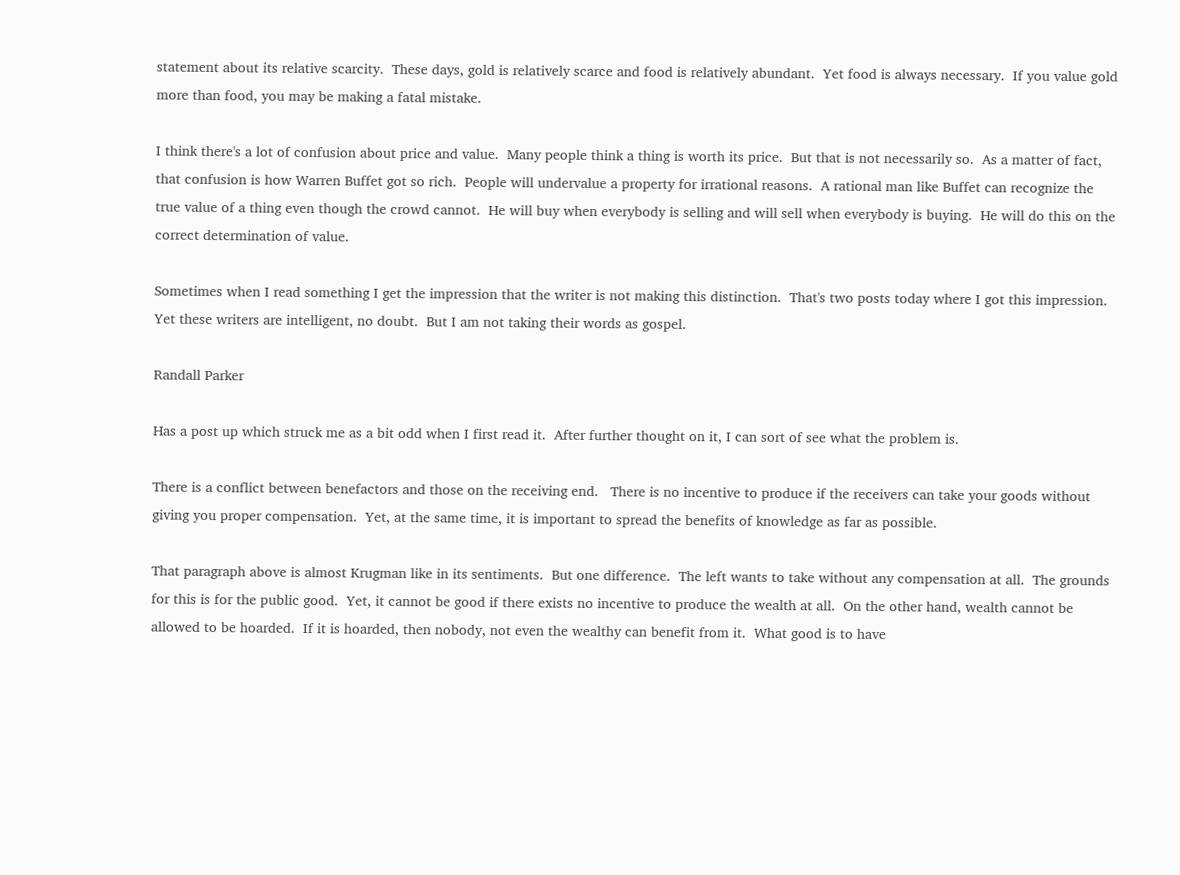statement about its relative scarcity.  These days, gold is relatively scarce and food is relatively abundant.  Yet food is always necessary.  If you value gold more than food, you may be making a fatal mistake.

I think there's a lot of confusion about price and value.  Many people think a thing is worth its price.  But that is not necessarily so.  As a matter of fact, that confusion is how Warren Buffet got so rich.  People will undervalue a property for irrational reasons.  A rational man like Buffet can recognize the true value of a thing even though the crowd cannot.  He will buy when everybody is selling and will sell when everybody is buying.  He will do this on the correct determination of value.

Sometimes when I read something I get the impression that the writer is not making this distinction.  That's two posts today where I got this impression.  Yet these writers are intelligent, no doubt.  But I am not taking their words as gospel.

Randall Parker

Has a post up which struck me as a bit odd when I first read it.  After further thought on it, I can sort of see what the problem is.

There is a conflict between benefactors and those on the receiving end.   There is no incentive to produce if the receivers can take your goods without giving you proper compensation.  Yet, at the same time, it is important to spread the benefits of knowledge as far as possible.

That paragraph above is almost Krugman like in its sentiments.  But one difference.  The left wants to take without any compensation at all.  The grounds for this is for the public good.  Yet, it cannot be good if there exists no incentive to produce the wealth at all.  On the other hand, wealth cannot be allowed to be hoarded.  If it is hoarded, then nobody, not even the wealthy can benefit from it.  What good is to have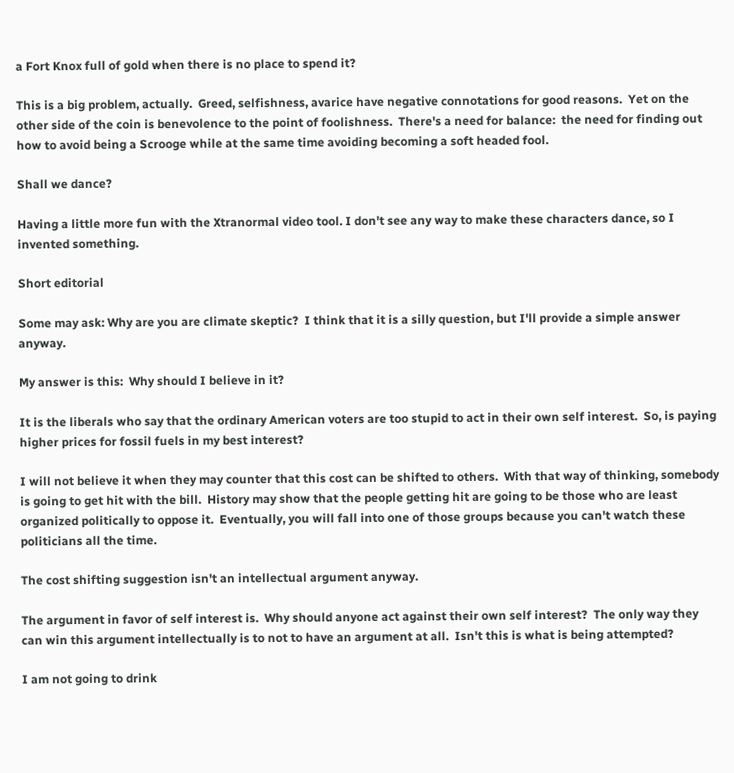a Fort Knox full of gold when there is no place to spend it?

This is a big problem, actually.  Greed, selfishness, avarice have negative connotations for good reasons.  Yet on the other side of the coin is benevolence to the point of foolishness.  There's a need for balance:  the need for finding out how to avoid being a Scrooge while at the same time avoiding becoming a soft headed fool.

Shall we dance?

Having a little more fun with the Xtranormal video tool. I don't see any way to make these characters dance, so I invented something.

Short editorial

Some may ask: Why are you are climate skeptic?  I think that it is a silly question, but I'll provide a simple answer anyway.

My answer is this:  Why should I believe in it?

It is the liberals who say that the ordinary American voters are too stupid to act in their own self interest.  So, is paying higher prices for fossil fuels in my best interest?

I will not believe it when they may counter that this cost can be shifted to others.  With that way of thinking, somebody is going to get hit with the bill.  History may show that the people getting hit are going to be those who are least organized politically to oppose it.  Eventually, you will fall into one of those groups because you can't watch these politicians all the time.

The cost shifting suggestion isn't an intellectual argument anyway.

The argument in favor of self interest is.  Why should anyone act against their own self interest?  The only way they can win this argument intellectually is to not to have an argument at all.  Isn't this is what is being attempted?

I am not going to drink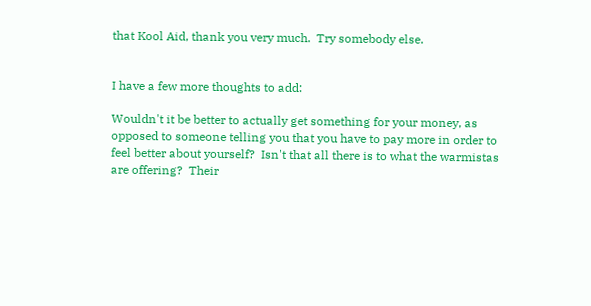that Kool Aid, thank you very much.  Try somebody else.


I have a few more thoughts to add:

Wouldn't it be better to actually get something for your money, as opposed to someone telling you that you have to pay more in order to feel better about yourself?  Isn't that all there is to what the warmistas are offering?  Their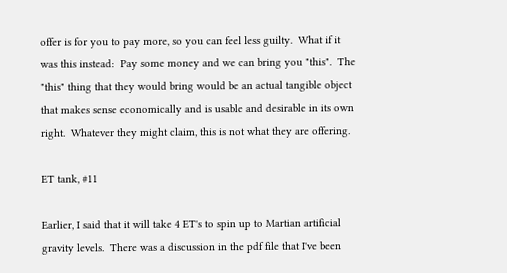offer is for you to pay more, so you can feel less guilty.  What if it was this instead:  Pay some money and we can bring you "this".  The "this" thing that they would bring would be an actual tangible object that makes sense economically and is usable and desirable in its own right.  Whatever they might claim, this is not what they are offering.

ET tank, #11

Earlier, I said that it will take 4 ET's to spin up to Martian artificial gravity levels.  There was a discussion in the pdf file that I've been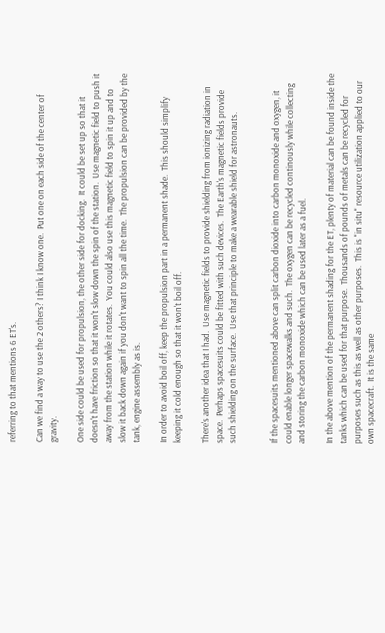referring to that mentions 6 ET's.

Can we find a way to use the 2 others? I think I know one.  Put one on each side of the center of gravity.

One side could be used for propulsion, the other side for docking.  It could be set up so that it doesn't have friction so that it won't slow down the spin of the station.  Use magnetic field to push it away from the station while it rotates.  You could also use this magnetic field to spin it up and to slow it back down again if you don't want to spin all the time.  The propulsion can be provided by the tank, engine assembly as is.

In order to avoid boil off, keep the propulsion part in a permanent shade.  This should simplify keeping it cold enough so that it won't boil off.

There's another idea that I had.  Use magnetic fields to provide shielding from ionizing radiation in space.  Perhaps spacesuits could be fitted with such devices.  The Earth's magnetic fields provide such shielding on the surface.  Use that principle to make a wearable shield for astronauts.


If the spacesuits mentioned above can split carbon dioxide into carbon monoxide and oxygen, it could enable longer spacewalks and such.  The oxygen can be recycled continously while collecting and storing the carbon monoxide which can be used later as a fuel.

In the above mention of the permanent shading for the ET, plenty of material can be found inside the tanks which can be used for that purpose.  Thousands of pounds of metals can be recycled for purposes such as this as well as other purposes.  This is "in situ" resource utilization applied to our own spacecraft.  It is the same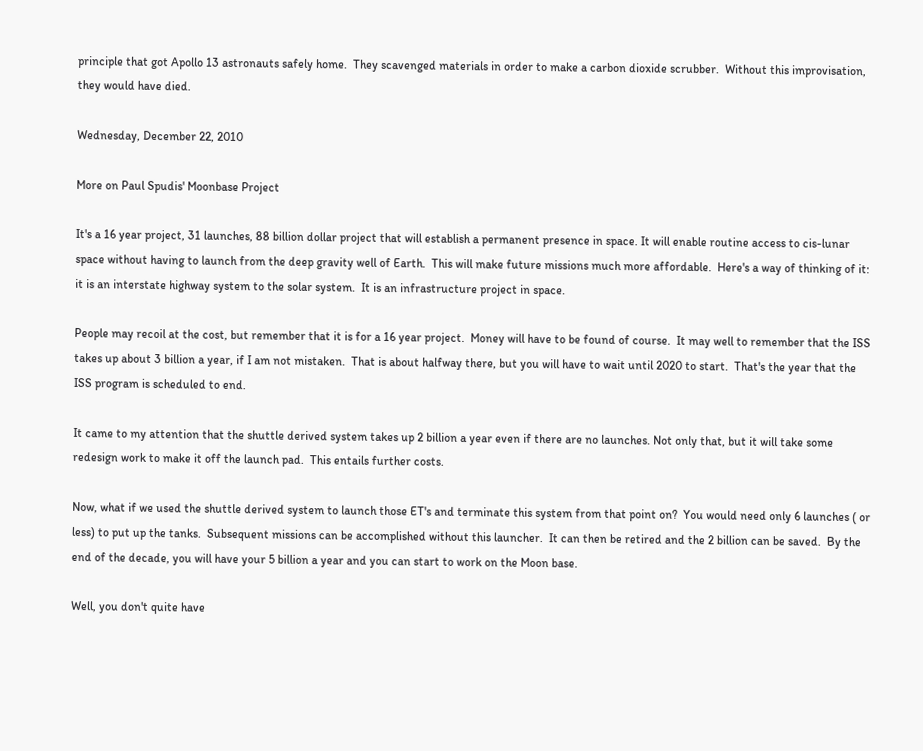principle that got Apollo 13 astronauts safely home.  They scavenged materials in order to make a carbon dioxide scrubber.  Without this improvisation, they would have died.

Wednesday, December 22, 2010

More on Paul Spudis' Moonbase Project

It's a 16 year project, 31 launches, 88 billion dollar project that will establish a permanent presence in space. It will enable routine access to cis-lunar space without having to launch from the deep gravity well of Earth.  This will make future missions much more affordable.  Here's a way of thinking of it:  it is an interstate highway system to the solar system.  It is an infrastructure project in space.

People may recoil at the cost, but remember that it is for a 16 year project.  Money will have to be found of course.  It may well to remember that the ISS takes up about 3 billion a year, if I am not mistaken.  That is about halfway there, but you will have to wait until 2020 to start.  That's the year that the ISS program is scheduled to end.

It came to my attention that the shuttle derived system takes up 2 billion a year even if there are no launches. Not only that, but it will take some redesign work to make it off the launch pad.  This entails further costs.

Now, what if we used the shuttle derived system to launch those ET's and terminate this system from that point on?  You would need only 6 launches ( or less) to put up the tanks.  Subsequent missions can be accomplished without this launcher.  It can then be retired and the 2 billion can be saved.  By the end of the decade, you will have your 5 billion a year and you can start to work on the Moon base.

Well, you don't quite have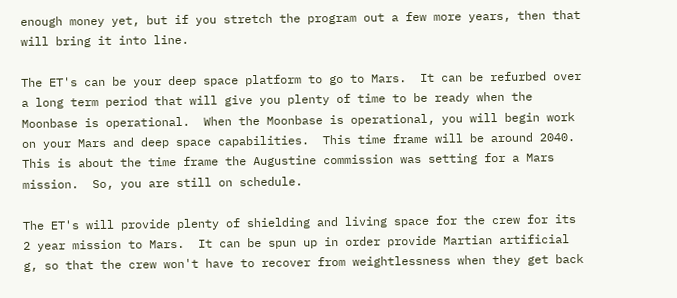enough money yet, but if you stretch the program out a few more years, then that will bring it into line.

The ET's can be your deep space platform to go to Mars.  It can be refurbed over a long term period that will give you plenty of time to be ready when the Moonbase is operational.  When the Moonbase is operational, you will begin work on your Mars and deep space capabilities.  This time frame will be around 2040.  This is about the time frame the Augustine commission was setting for a Mars mission.  So, you are still on schedule.

The ET's will provide plenty of shielding and living space for the crew for its 2 year mission to Mars.  It can be spun up in order provide Martian artificial g, so that the crew won't have to recover from weightlessness when they get back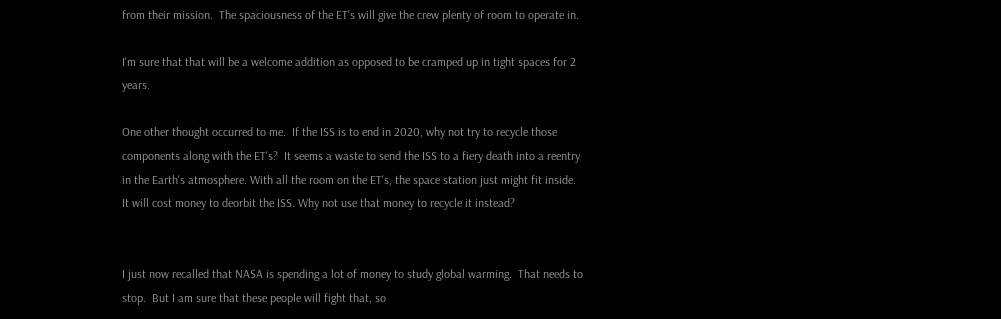from their mission.  The spaciousness of the ET's will give the crew plenty of room to operate in.

I'm sure that that will be a welcome addition as opposed to be cramped up in tight spaces for 2 years.

One other thought occurred to me.  If the ISS is to end in 2020, why not try to recycle those components along with the ET's?  It seems a waste to send the ISS to a fiery death into a reentry in the Earth's atmosphere. With all the room on the ET's, the space station just might fit inside.  It will cost money to deorbit the ISS. Why not use that money to recycle it instead?


I just now recalled that NASA is spending a lot of money to study global warming.  That needs to stop.  But I am sure that these people will fight that, so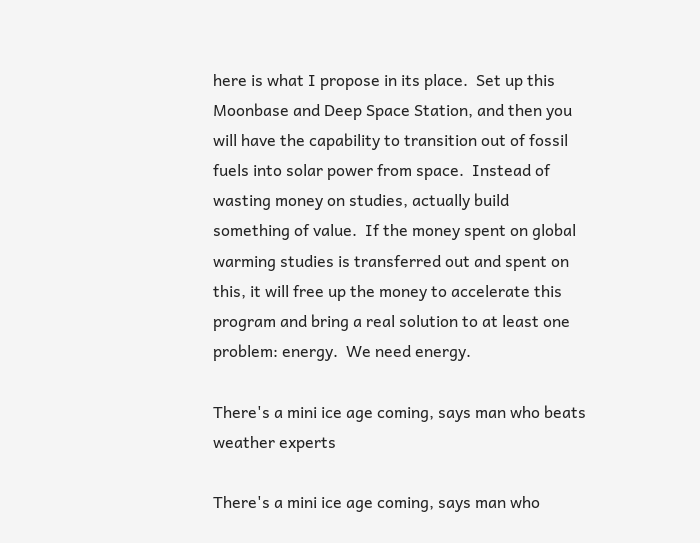here is what I propose in its place.  Set up this Moonbase and Deep Space Station, and then you will have the capability to transition out of fossil fuels into solar power from space.  Instead of wasting money on studies, actually build something of value.  If the money spent on global warming studies is transferred out and spent on this, it will free up the money to accelerate this program and bring a real solution to at least one problem: energy.  We need energy.

There's a mini ice age coming, says man who beats weather experts

There's a mini ice age coming, says man who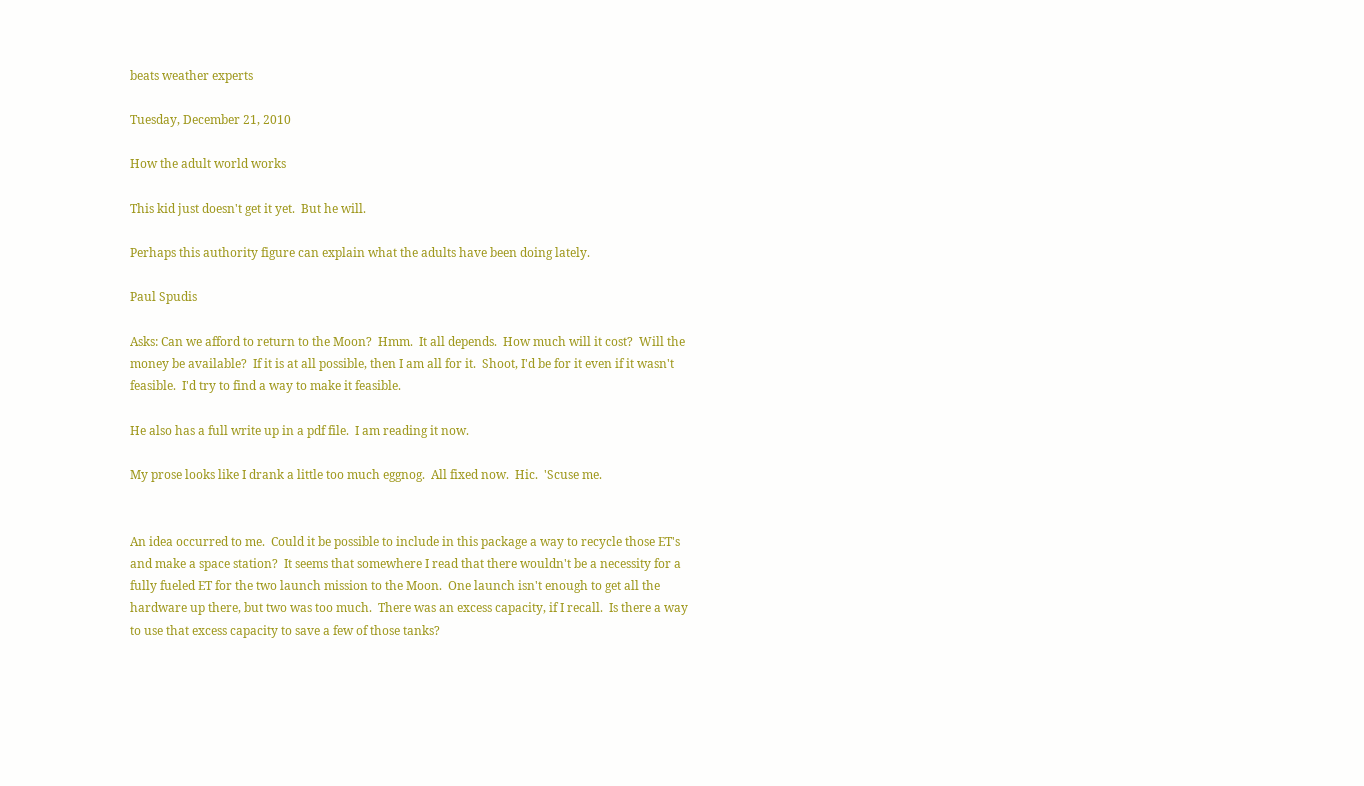beats weather experts

Tuesday, December 21, 2010

How the adult world works

This kid just doesn't get it yet.  But he will.

Perhaps this authority figure can explain what the adults have been doing lately.

Paul Spudis

Asks: Can we afford to return to the Moon?  Hmm.  It all depends.  How much will it cost?  Will the money be available?  If it is at all possible, then I am all for it.  Shoot, I'd be for it even if it wasn't feasible.  I'd try to find a way to make it feasible.

He also has a full write up in a pdf file.  I am reading it now.

My prose looks like I drank a little too much eggnog.  All fixed now.  Hic.  'Scuse me.


An idea occurred to me.  Could it be possible to include in this package a way to recycle those ET's and make a space station?  It seems that somewhere I read that there wouldn't be a necessity for a fully fueled ET for the two launch mission to the Moon.  One launch isn't enough to get all the hardware up there, but two was too much.  There was an excess capacity, if I recall.  Is there a way to use that excess capacity to save a few of those tanks?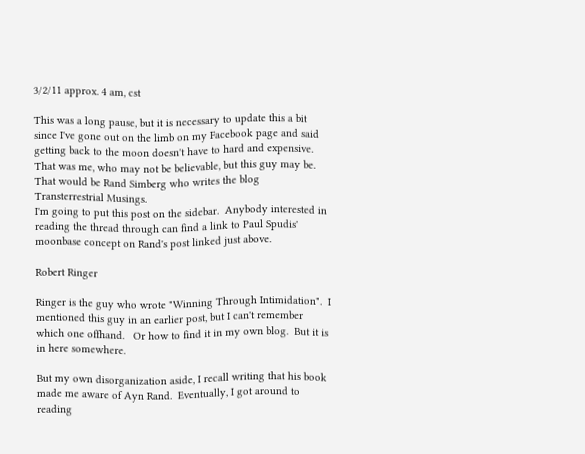3/2/11 approx. 4 am, cst

This was a long pause, but it is necessary to update this a bit since I've gone out on the limb on my Facebook page and said getting back to the moon doesn't have to hard and expensive.  That was me, who may not be believable, but this guy may be. That would be Rand Simberg who writes the blog Transterrestrial Musings.
I'm going to put this post on the sidebar.  Anybody interested in reading the thread through can find a link to Paul Spudis' moonbase concept on Rand's post linked just above.

Robert Ringer

Ringer is the guy who wrote "Winning Through Intimidation".  I mentioned this guy in an earlier post, but I can't remember which one offhand.   Or how to find it in my own blog.  But it is in here somewhere.

But my own disorganization aside, I recall writing that his book made me aware of Ayn Rand.  Eventually, I got around to reading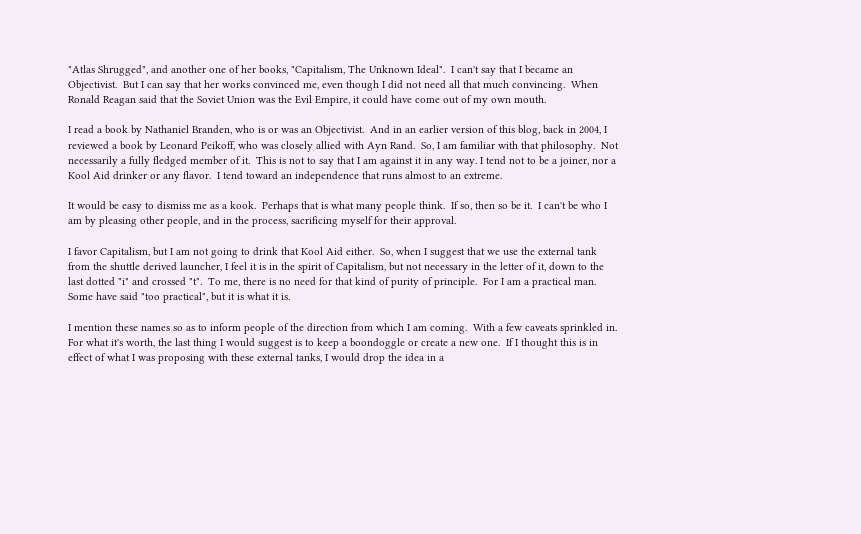"Atlas Shrugged", and another one of her books, "Capitalism, The Unknown Ideal".  I can't say that I became an Objectivist.  But I can say that her works convinced me, even though I did not need all that much convincing.  When Ronald Reagan said that the Soviet Union was the Evil Empire, it could have come out of my own mouth.

I read a book by Nathaniel Branden, who is or was an Objectivist.  And in an earlier version of this blog, back in 2004, I reviewed a book by Leonard Peikoff, who was closely allied with Ayn Rand.  So, I am familiar with that philosophy.  Not necessarily a fully fledged member of it.  This is not to say that I am against it in any way. I tend not to be a joiner, nor a Kool Aid drinker or any flavor.  I tend toward an independence that runs almost to an extreme.

It would be easy to dismiss me as a kook.  Perhaps that is what many people think.  If so, then so be it.  I can't be who I am by pleasing other people, and in the process, sacrificing myself for their approval.

I favor Capitalism, but I am not going to drink that Kool Aid either.  So, when I suggest that we use the external tank from the shuttle derived launcher, I feel it is in the spirit of Capitalism, but not necessary in the letter of it, down to the last dotted "i" and crossed "t".  To me, there is no need for that kind of purity of principle.  For I am a practical man.  Some have said "too practical", but it is what it is.

I mention these names so as to inform people of the direction from which I am coming.  With a few caveats sprinkled in.  For what it's worth, the last thing I would suggest is to keep a boondoggle or create a new one.  If I thought this is in effect of what I was proposing with these external tanks, I would drop the idea in a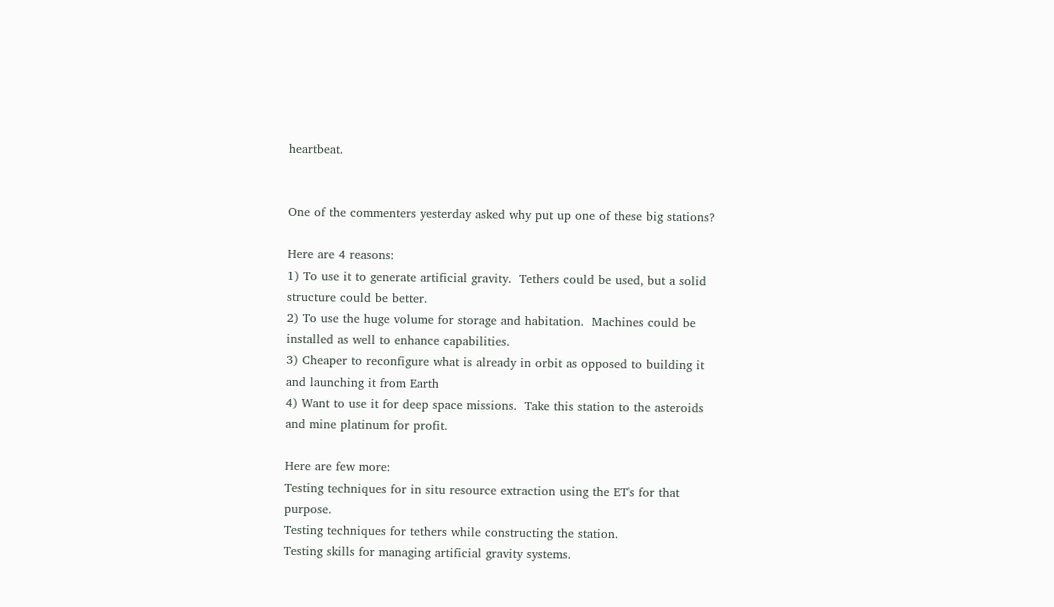heartbeat.


One of the commenters yesterday asked why put up one of these big stations?

Here are 4 reasons:
1) To use it to generate artificial gravity.  Tethers could be used, but a solid structure could be better.
2) To use the huge volume for storage and habitation.  Machines could be installed as well to enhance capabilities.
3) Cheaper to reconfigure what is already in orbit as opposed to building it and launching it from Earth
4) Want to use it for deep space missions.  Take this station to the asteroids and mine platinum for profit.

Here are few more:
Testing techniques for in situ resource extraction using the ET's for that purpose.
Testing techniques for tethers while constructing the station.
Testing skills for managing artificial gravity systems.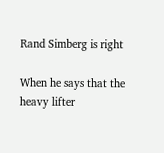Rand Simberg is right

When he says that the heavy lifter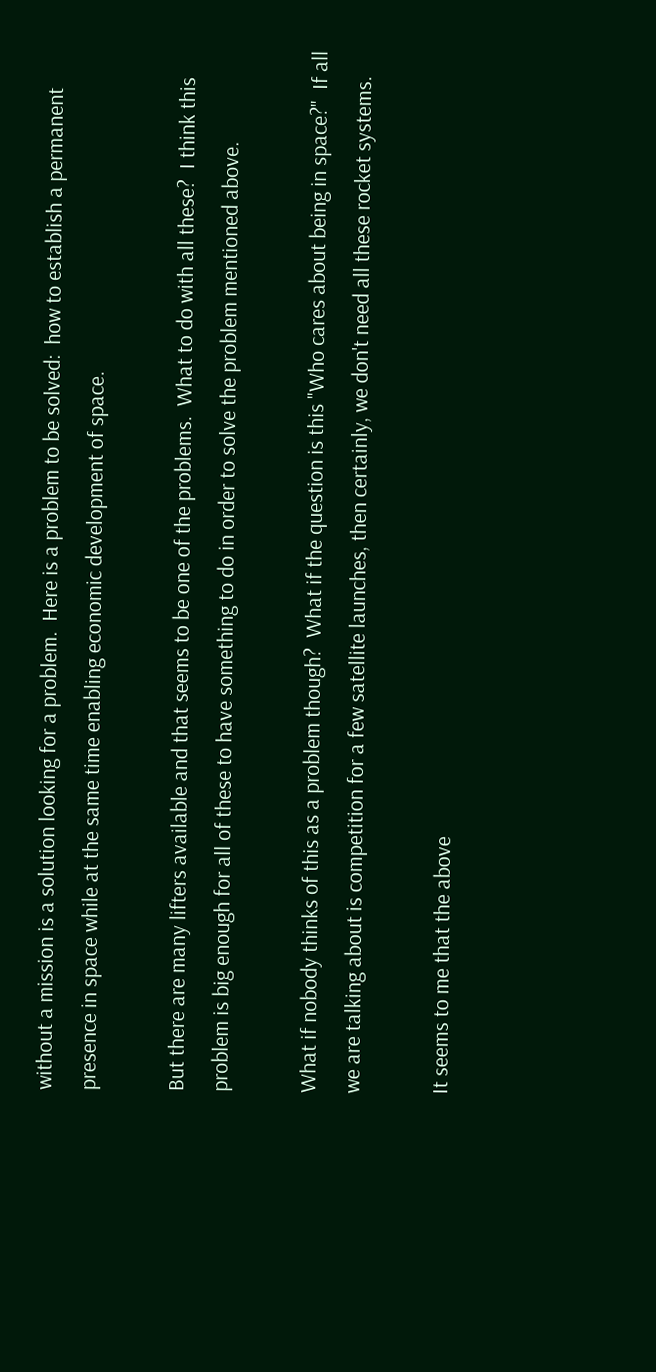without a mission is a solution looking for a problem.  Here is a problem to be solved:  how to establish a permanent presence in space while at the same time enabling economic development of space.

But there are many lifters available and that seems to be one of the problems.  What to do with all these?  I think this problem is big enough for all of these to have something to do in order to solve the problem mentioned above.

What if nobody thinks of this as a problem though?  What if the question is this "Who cares about being in space?"  If all we are talking about is competition for a few satellite launches, then certainly, we don't need all these rocket systems.

It seems to me that the above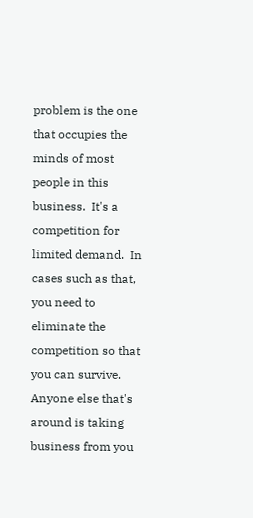problem is the one that occupies the minds of most people in this business.  It's a competition for limited demand.  In cases such as that, you need to eliminate the competition so that you can survive.  Anyone else that's around is taking business from you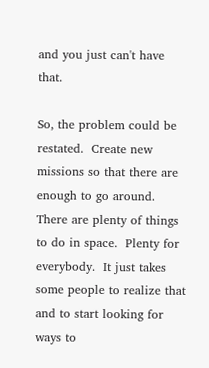and you just can't have that.

So, the problem could be restated.  Create new missions so that there are enough to go around.  There are plenty of things to do in space.  Plenty for everybody.  It just takes some people to realize that and to start looking for ways to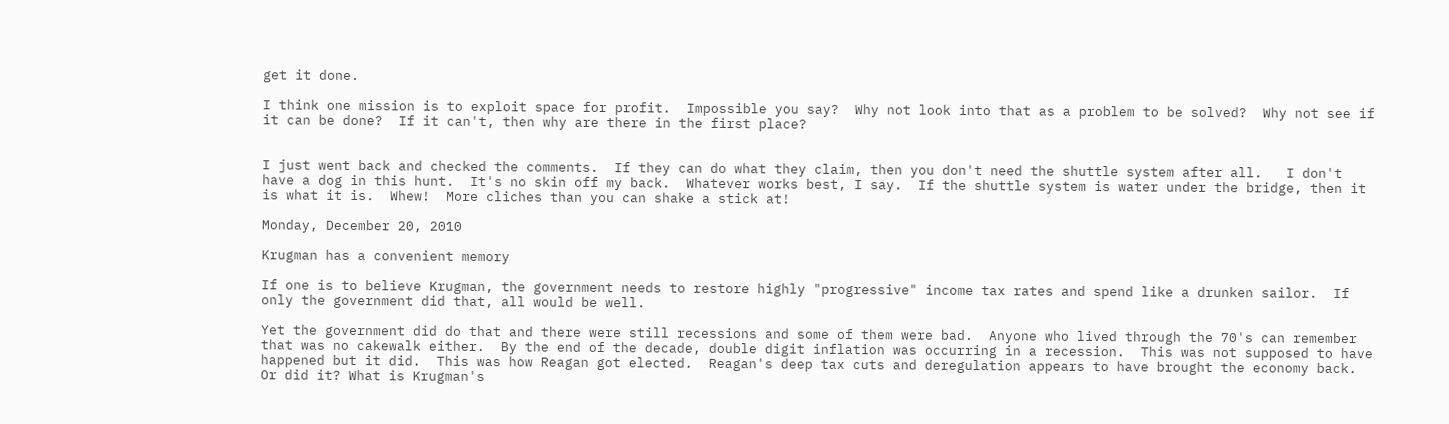get it done.

I think one mission is to exploit space for profit.  Impossible you say?  Why not look into that as a problem to be solved?  Why not see if it can be done?  If it can't, then why are there in the first place?


I just went back and checked the comments.  If they can do what they claim, then you don't need the shuttle system after all.   I don't have a dog in this hunt.  It's no skin off my back.  Whatever works best, I say.  If the shuttle system is water under the bridge, then it is what it is.  Whew!  More cliches than you can shake a stick at!

Monday, December 20, 2010

Krugman has a convenient memory

If one is to believe Krugman, the government needs to restore highly "progressive" income tax rates and spend like a drunken sailor.  If only the government did that, all would be well.

Yet the government did do that and there were still recessions and some of them were bad.  Anyone who lived through the 70's can remember that was no cakewalk either.  By the end of the decade, double digit inflation was occurring in a recession.  This was not supposed to have happened but it did.  This was how Reagan got elected.  Reagan's deep tax cuts and deregulation appears to have brought the economy back.  Or did it? What is Krugman's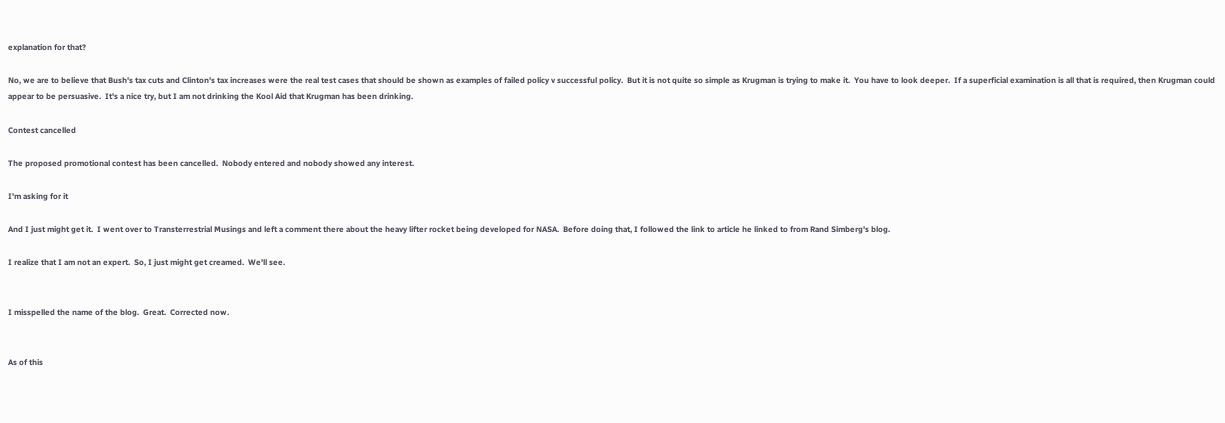explanation for that?

No, we are to believe that Bush's tax cuts and Clinton's tax increases were the real test cases that should be shown as examples of failed policy v successful policy.  But it is not quite so simple as Krugman is trying to make it.  You have to look deeper.  If a superficial examination is all that is required, then Krugman could appear to be persuasive.  It's a nice try, but I am not drinking the Kool Aid that Krugman has been drinking.

Contest cancelled

The proposed promotional contest has been cancelled.  Nobody entered and nobody showed any interest.

I'm asking for it

And I just might get it.  I went over to Transterrestrial Musings and left a comment there about the heavy lifter rocket being developed for NASA.  Before doing that, I followed the link to article he linked to from Rand Simberg's blog.

I realize that I am not an expert.  So, I just might get creamed.  We'll see.


I misspelled the name of the blog.  Great.  Corrected now.


As of this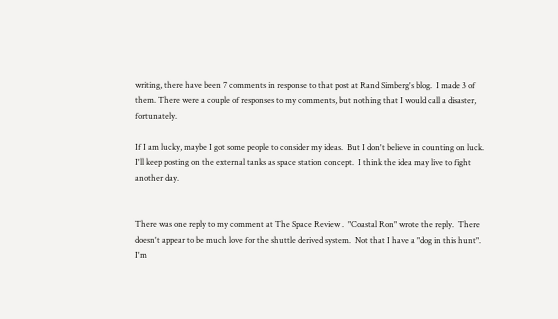writing, there have been 7 comments in response to that post at Rand Simberg's blog.  I made 3 of them. There were a couple of responses to my comments, but nothing that I would call a disaster, fortunately.

If I am lucky, maybe I got some people to consider my ideas.  But I don't believe in counting on luck.  I'll keep posting on the external tanks as space station concept.  I think the idea may live to fight another day.


There was one reply to my comment at The Space Review .  "Coastal Ron" wrote the reply.  There doesn't appear to be much love for the shuttle derived system.  Not that I have a "dog in this hunt".  I'm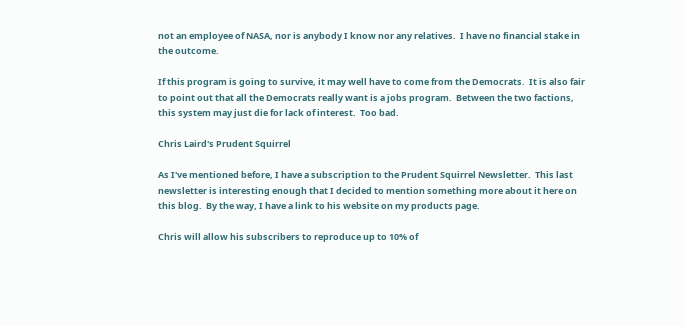not an employee of NASA, nor is anybody I know nor any relatives.  I have no financial stake in the outcome.

If this program is going to survive, it may well have to come from the Democrats.  It is also fair to point out that all the Democrats really want is a jobs program.  Between the two factions, this system may just die for lack of interest.  Too bad.

Chris Laird's Prudent Squirrel

As I've mentioned before, I have a subscription to the Prudent Squirrel Newsletter.  This last newsletter is interesting enough that I decided to mention something more about it here on this blog.  By the way, I have a link to his website on my products page.

Chris will allow his subscribers to reproduce up to 10% of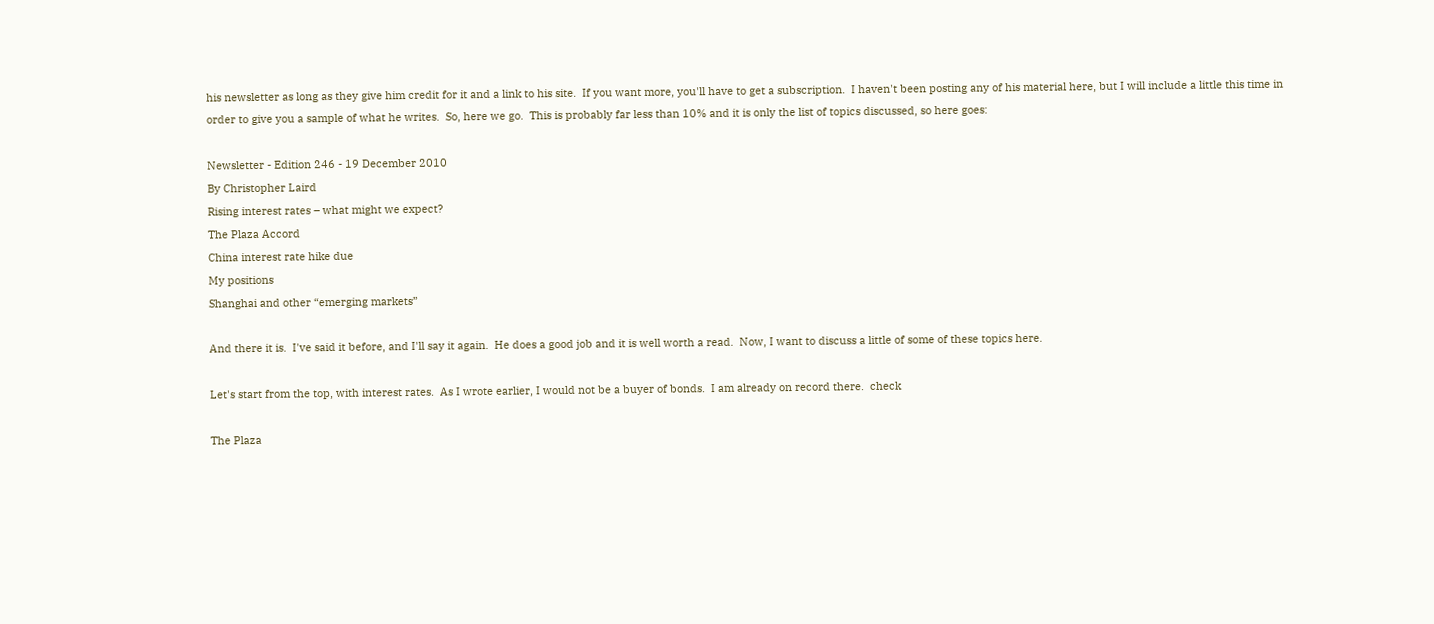his newsletter as long as they give him credit for it and a link to his site.  If you want more, you'll have to get a subscription.  I haven't been posting any of his material here, but I will include a little this time in order to give you a sample of what he writes.  So, here we go.  This is probably far less than 10% and it is only the list of topics discussed, so here goes:

Newsletter - Edition 246 - 19 December 2010
By Christopher Laird
Rising interest rates – what might we expect?
The Plaza Accord
China interest rate hike due
My positions
Shanghai and other “emerging markets”

And there it is.  I've said it before, and I'll say it again.  He does a good job and it is well worth a read.  Now, I want to discuss a little of some of these topics here.

Let's start from the top, with interest rates.  As I wrote earlier, I would not be a buyer of bonds.  I am already on record there.  check

The Plaza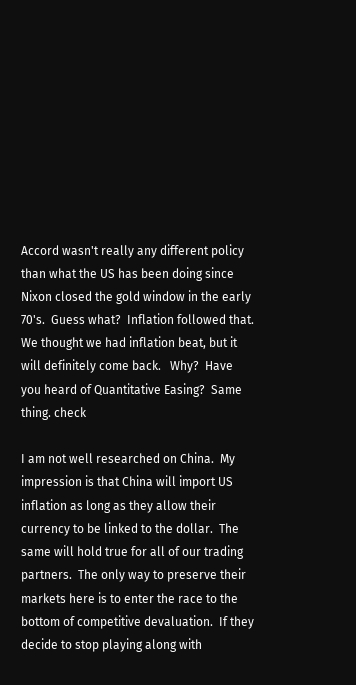Accord wasn't really any different policy than what the US has been doing since Nixon closed the gold window in the early 70's.  Guess what?  Inflation followed that.  We thought we had inflation beat, but it will definitely come back.   Why?  Have you heard of Quantitative Easing?  Same thing. check

I am not well researched on China.  My impression is that China will import US inflation as long as they allow their currency to be linked to the dollar.  The same will hold true for all of our trading partners.  The only way to preserve their markets here is to enter the race to the bottom of competitive devaluation.  If they decide to stop playing along with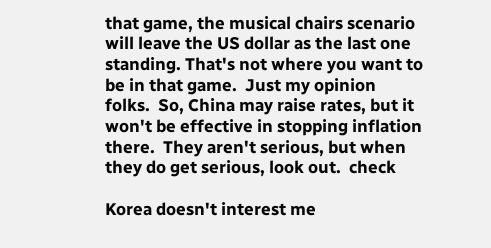that game, the musical chairs scenario will leave the US dollar as the last one standing. That's not where you want to be in that game.  Just my opinion folks.  So, China may raise rates, but it won't be effective in stopping inflation there.  They aren't serious, but when they do get serious, look out.  check

Korea doesn't interest me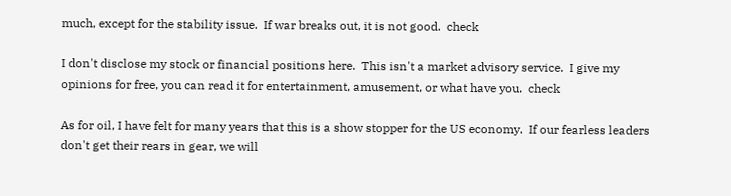much, except for the stability issue.  If war breaks out, it is not good.  check

I don't disclose my stock or financial positions here.  This isn't a market advisory service.  I give my opinions for free, you can read it for entertainment, amusement, or what have you.  check

As for oil, I have felt for many years that this is a show stopper for the US economy.  If our fearless leaders don't get their rears in gear, we will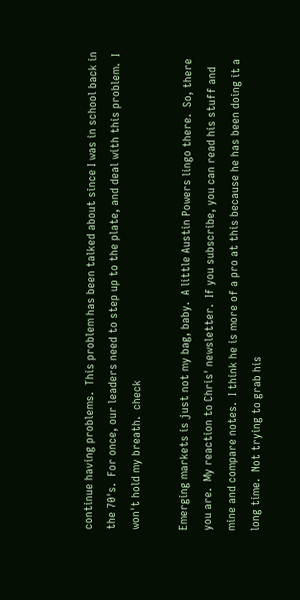continue having problems.  This problem has been talked about since I was in school back in the 70's.  For once, our leaders need to step up to the plate, and deal with this problem.  I won't hold my breath.  check

Emerging markets is just not my bag, baby.  A little Austin Powers lingo there.  So, there you are.  My reaction to Chris' newsletter.  If you subscribe, you can read his stuff and mine and compare notes.  I think he is more of a pro at this because he has been doing it a long time.  Not trying to grab his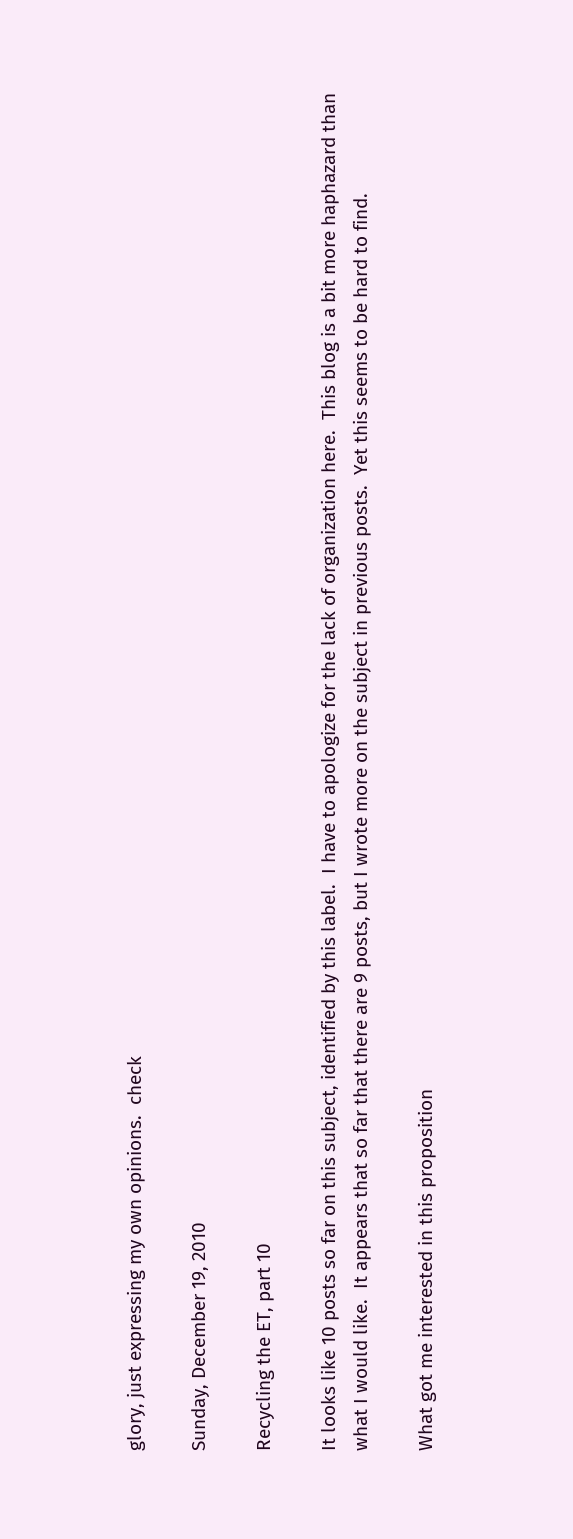glory, just expressing my own opinions.  check

Sunday, December 19, 2010

Recycling the ET, part 10

It looks like 10 posts so far on this subject, identified by this label.  I have to apologize for the lack of organization here.  This blog is a bit more haphazard than what I would like.  It appears that so far that there are 9 posts, but I wrote more on the subject in previous posts.  Yet this seems to be hard to find.

What got me interested in this proposition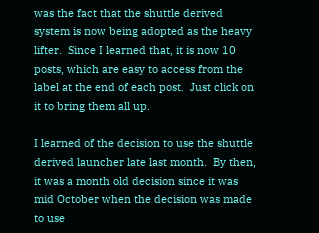was the fact that the shuttle derived system is now being adopted as the heavy lifter.  Since I learned that, it is now 10 posts, which are easy to access from the label at the end of each post.  Just click on it to bring them all up.

I learned of the decision to use the shuttle derived launcher late last month.  By then, it was a month old decision since it was mid October when the decision was made to use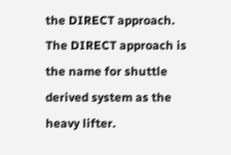the DIRECT approach.  The DIRECT approach is the name for shuttle derived system as the heavy lifter.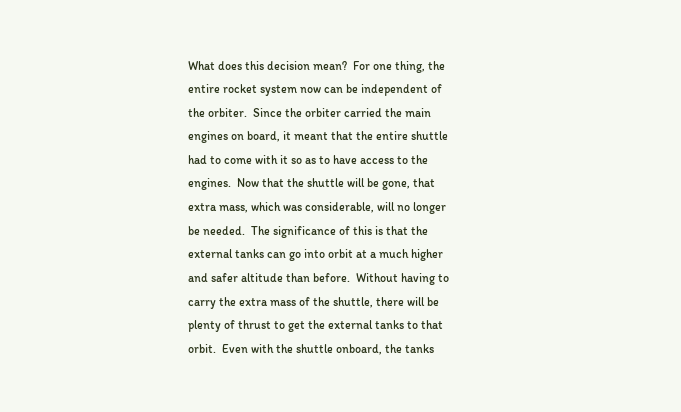What does this decision mean?  For one thing, the entire rocket system now can be independent of the orbiter.  Since the orbiter carried the main engines on board, it meant that the entire shuttle had to come with it so as to have access to the engines.  Now that the shuttle will be gone, that extra mass, which was considerable, will no longer be needed.  The significance of this is that the external tanks can go into orbit at a much higher and safer altitude than before.  Without having to carry the extra mass of the shuttle, there will be plenty of thrust to get the external tanks to that orbit.  Even with the shuttle onboard, the tanks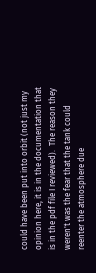could have been put into orbit (not just my opinion here, it is in the documentation that is in the pdf file I reviewed).  The reason they weren't was the fear that the tank could reenter the atmosphere due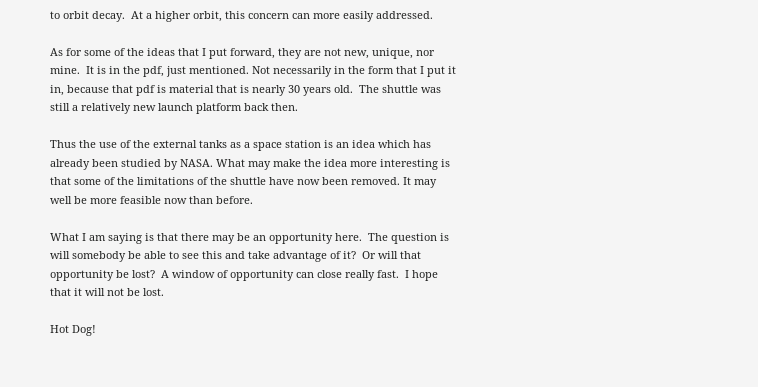to orbit decay.  At a higher orbit, this concern can more easily addressed.

As for some of the ideas that I put forward, they are not new, unique, nor mine.  It is in the pdf, just mentioned. Not necessarily in the form that I put it in, because that pdf is material that is nearly 30 years old.  The shuttle was still a relatively new launch platform back then.

Thus the use of the external tanks as a space station is an idea which has already been studied by NASA. What may make the idea more interesting is that some of the limitations of the shuttle have now been removed. It may well be more feasible now than before.

What I am saying is that there may be an opportunity here.  The question is will somebody be able to see this and take advantage of it?  Or will that opportunity be lost?  A window of opportunity can close really fast.  I hope that it will not be lost.

Hot Dog!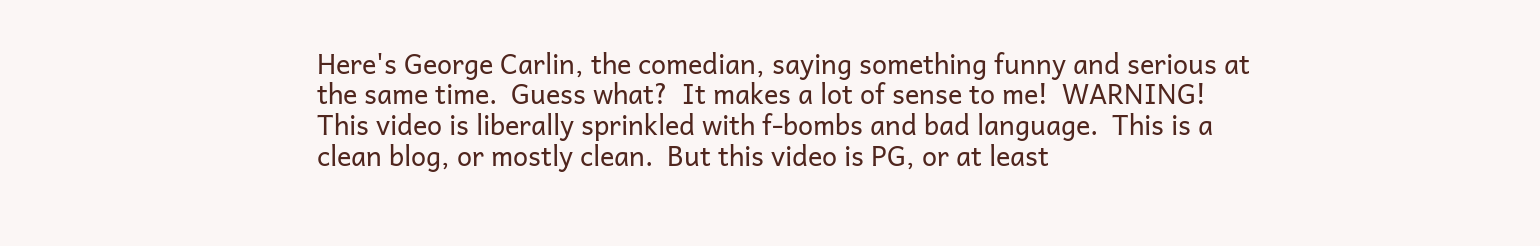Here's George Carlin, the comedian, saying something funny and serious at the same time.  Guess what?  It makes a lot of sense to me!  WARNING!  This video is liberally sprinkled with f-bombs and bad language.  This is a clean blog, or mostly clean.  But this video is PG, or at least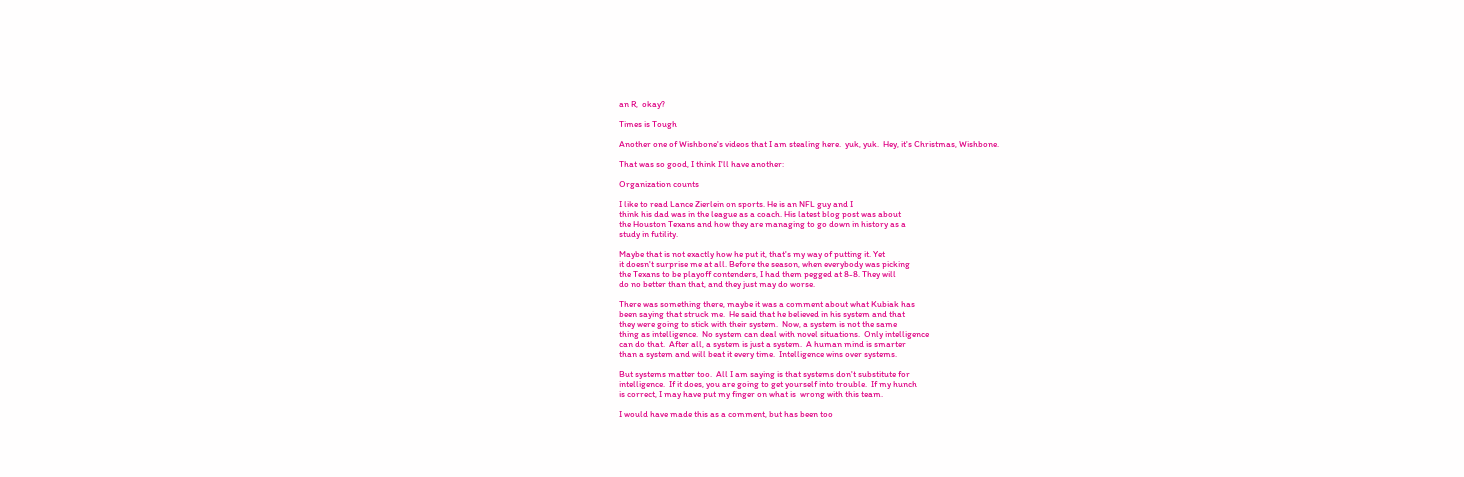an R,  okay?

Times is Tough

Another one of Wishbone's videos that I am stealing here.  yuk, yuk.  Hey, it's Christmas, Wishbone.

That was so good, I think I'll have another:

Organization counts

I like to read Lance Zierlein on sports. He is an NFL guy and I
think his dad was in the league as a coach. His latest blog post was about
the Houston Texans and how they are managing to go down in history as a
study in futility.

Maybe that is not exactly how he put it, that's my way of putting it. Yet
it doesn't surprise me at all. Before the season, when everybody was picking
the Texans to be playoff contenders, I had them pegged at 8-8. They will
do no better than that, and they just may do worse.

There was something there, maybe it was a comment about what Kubiak has
been saying that struck me.  He said that he believed in his system and that
they were going to stick with their system.  Now, a system is not the same
thing as intelligence.  No system can deal with novel situations.  Only intelligence
can do that.  After all, a system is just a system.  A human mind is smarter
than a system and will beat it every time.  Intelligence wins over systems.

But systems matter too.  All I am saying is that systems don't substitute for
intelligence.  If it does, you are going to get yourself into trouble.  If my hunch
is correct, I may have put my finger on what is  wrong with this team.

I would have made this as a comment, but has been too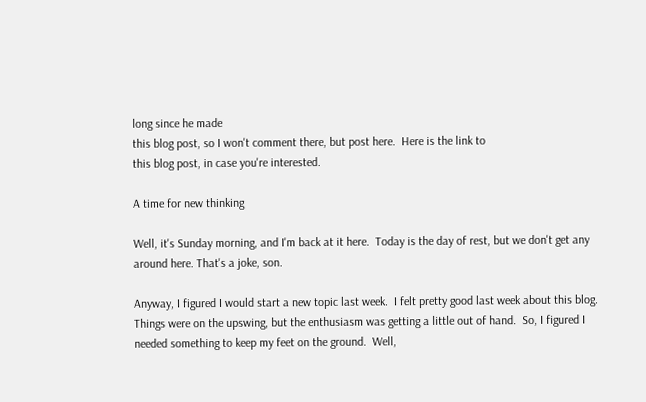long since he made
this blog post, so I won't comment there, but post here.  Here is the link to
this blog post, in case you're interested.

A time for new thinking

Well, it's Sunday morning, and I'm back at it here.  Today is the day of rest, but we don't get any around here. That's a joke, son.

Anyway, I figured I would start a new topic last week.  I felt pretty good last week about this blog.  Things were on the upswing, but the enthusiasm was getting a little out of hand.  So, I figured I needed something to keep my feet on the ground.  Well,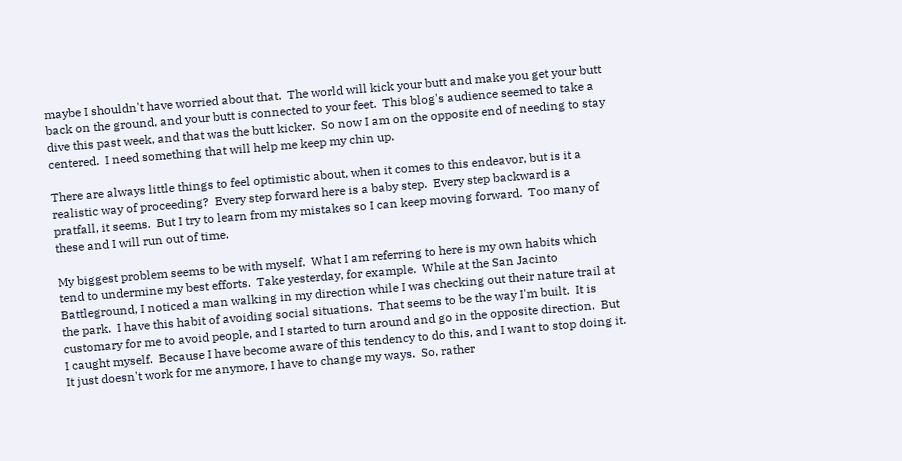maybe I shouldn't have worried about that.  The world will kick your butt and make you get your butt back on the ground, and your butt is connected to your feet.  This blog's audience seemed to take a dive this past week, and that was the butt kicker.  So now I am on the opposite end of needing to stay centered.  I need something that will help me keep my chin up.

There are always little things to feel optimistic about, when it comes to this endeavor, but is it a realistic way of proceeding?  Every step forward here is a baby step.  Every step backward is a pratfall, it seems.  But I try to learn from my mistakes so I can keep moving forward.  Too many of these and I will run out of time.

My biggest problem seems to be with myself.  What I am referring to here is my own habits which tend to undermine my best efforts.  Take yesterday, for example.  While at the San Jacinto Battleground, I noticed a man walking in my direction while I was checking out their nature trail at the park.  I have this habit of avoiding social situations.  That seems to be the way I'm built.  It is customary for me to avoid people, and I started to turn around and go in the opposite direction.  But I caught myself.  Because I have become aware of this tendency to do this, and I want to stop doing it.  It just doesn't work for me anymore, I have to change my ways.  So, rather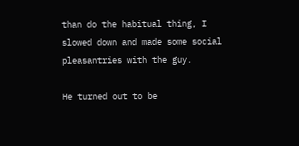than do the habitual thing, I slowed down and made some social pleasantries with the guy.

He turned out to be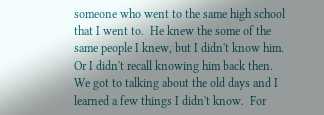someone who went to the same high school that I went to.  He knew the some of the same people I knew, but I didn't know him.  Or I didn't recall knowing him back then.  We got to talking about the old days and I learned a few things I didn't know.  For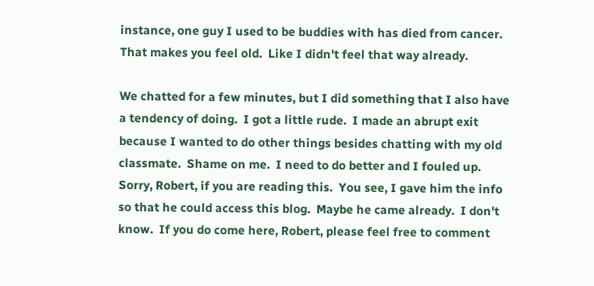instance, one guy I used to be buddies with has died from cancer.  That makes you feel old.  Like I didn't feel that way already.

We chatted for a few minutes, but I did something that I also have a tendency of doing.  I got a little rude.  I made an abrupt exit because I wanted to do other things besides chatting with my old classmate.  Shame on me.  I need to do better and I fouled up.  Sorry, Robert, if you are reading this.  You see, I gave him the info so that he could access this blog.  Maybe he came already.  I don't know.  If you do come here, Robert, please feel free to comment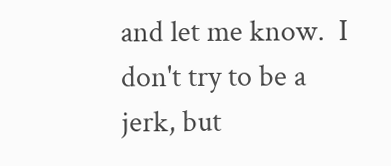and let me know.  I don't try to be a jerk, but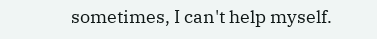sometimes, I can't help myself.